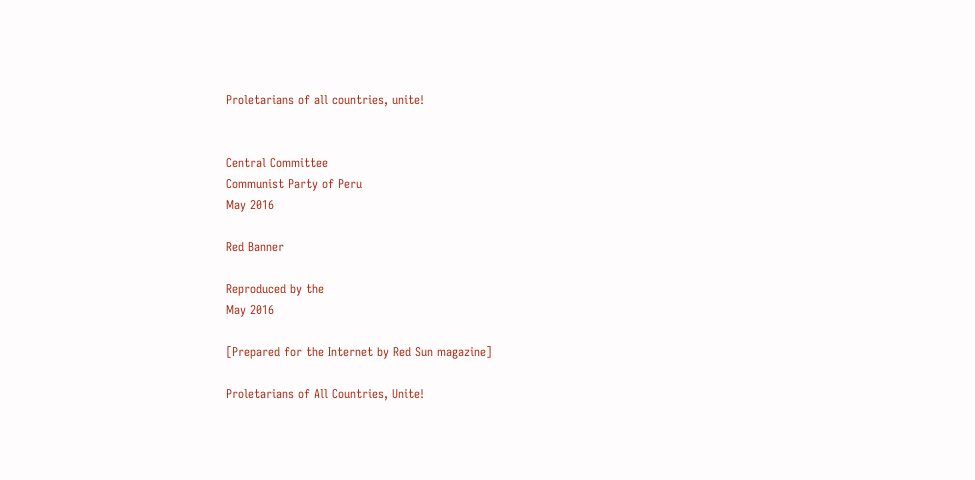Proletarians of all countries, unite!


Central Committee
Communist Party of Peru
May 2016

Red Banner

Reproduced by the
May 2016

[Prepared for the Internet by Red Sun magazine]

Proletarians of All Countries, Unite!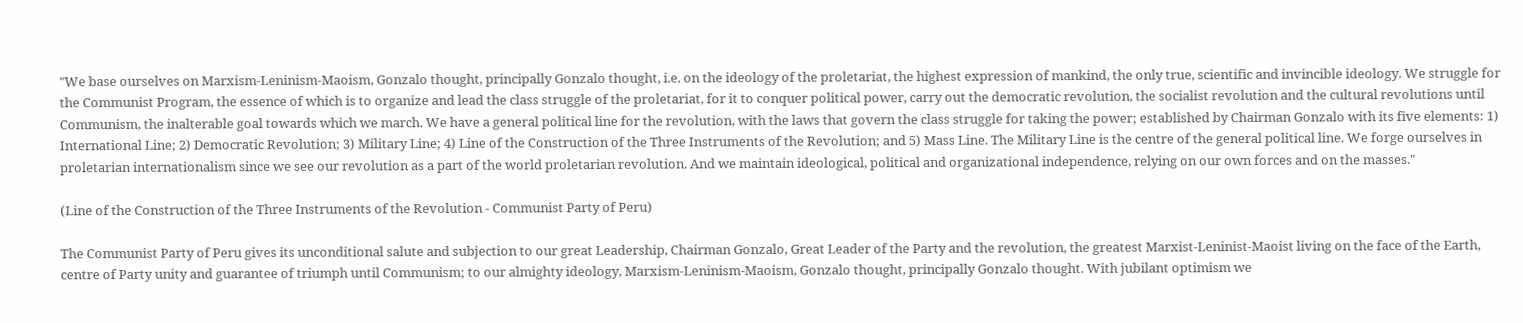"We base ourselves on Marxism-Leninism-Maoism, Gonzalo thought, principally Gonzalo thought, i.e. on the ideology of the proletariat, the highest expression of mankind, the only true, scientific and invincible ideology. We struggle for the Communist Program, the essence of which is to organize and lead the class struggle of the proletariat, for it to conquer political power, carry out the democratic revolution, the socialist revolution and the cultural revolutions until Communism, the inalterable goal towards which we march. We have a general political line for the revolution, with the laws that govern the class struggle for taking the power; established by Chairman Gonzalo with its five elements: 1) International Line; 2) Democratic Revolution; 3) Military Line; 4) Line of the Construction of the Three Instruments of the Revolution; and 5) Mass Line. The Military Line is the centre of the general political line. We forge ourselves in proletarian internationalism since we see our revolution as a part of the world proletarian revolution. And we maintain ideological, political and organizational independence, relying on our own forces and on the masses."

(Line of the Construction of the Three Instruments of the Revolution - Communist Party of Peru)

The Communist Party of Peru gives its unconditional salute and subjection to our great Leadership, Chairman Gonzalo, Great Leader of the Party and the revolution, the greatest Marxist-Leninist-Maoist living on the face of the Earth, centre of Party unity and guarantee of triumph until Communism; to our almighty ideology, Marxism-Leninism-Maoism, Gonzalo thought, principally Gonzalo thought. With jubilant optimism we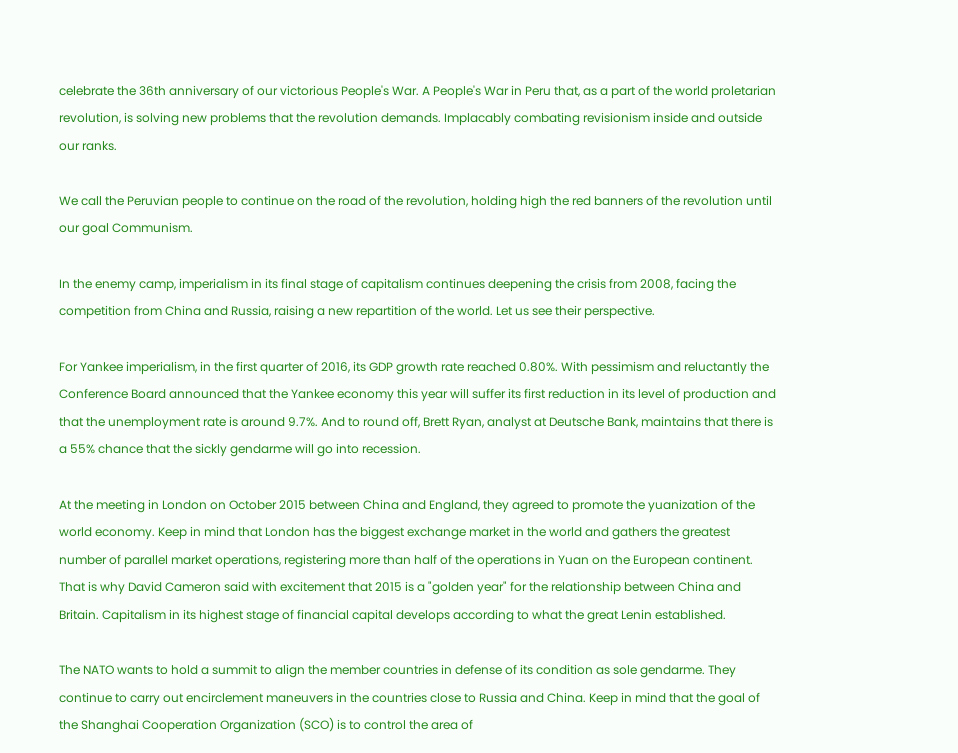celebrate the 36th anniversary of our victorious People's War. A People's War in Peru that, as a part of the world proletarian revolution, is solving new problems that the revolution demands. Implacably combating revisionism inside and outside our ranks.

We call the Peruvian people to continue on the road of the revolution, holding high the red banners of the revolution until our goal Communism.

In the enemy camp, imperialism in its final stage of capitalism continues deepening the crisis from 2008, facing the competition from China and Russia, raising a new repartition of the world. Let us see their perspective.

For Yankee imperialism, in the first quarter of 2016, its GDP growth rate reached 0.80%. With pessimism and reluctantly the Conference Board announced that the Yankee economy this year will suffer its first reduction in its level of production and that the unemployment rate is around 9.7%. And to round off, Brett Ryan, analyst at Deutsche Bank, maintains that there is a 55% chance that the sickly gendarme will go into recession.

At the meeting in London on October 2015 between China and England, they agreed to promote the yuanization of the world economy. Keep in mind that London has the biggest exchange market in the world and gathers the greatest number of parallel market operations, registering more than half of the operations in Yuan on the European continent. That is why David Cameron said with excitement that 2015 is a "golden year" for the relationship between China and Britain. Capitalism in its highest stage of financial capital develops according to what the great Lenin established.

The NATO wants to hold a summit to align the member countries in defense of its condition as sole gendarme. They continue to carry out encirclement maneuvers in the countries close to Russia and China. Keep in mind that the goal of the Shanghai Cooperation Organization (SCO) is to control the area of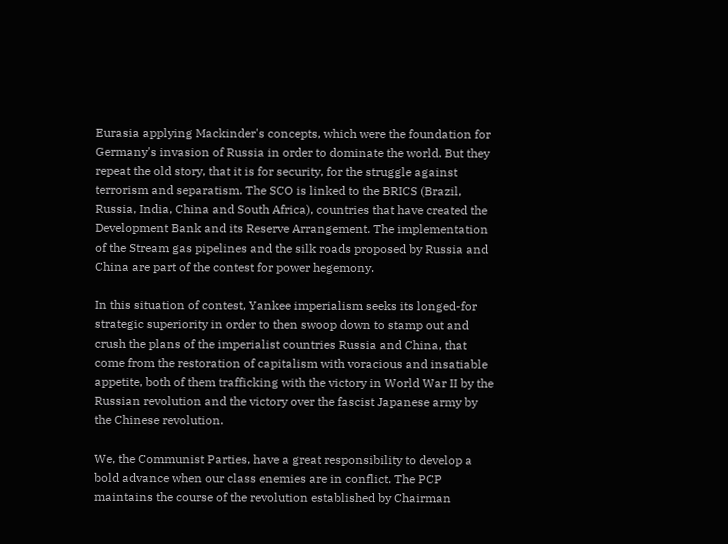Eurasia applying Mackinder's concepts, which were the foundation for Germany's invasion of Russia in order to dominate the world. But they repeat the old story, that it is for security, for the struggle against terrorism and separatism. The SCO is linked to the BRICS (Brazil, Russia, India, China and South Africa), countries that have created the Development Bank and its Reserve Arrangement. The implementation of the Stream gas pipelines and the silk roads proposed by Russia and China are part of the contest for power hegemony.

In this situation of contest, Yankee imperialism seeks its longed-for strategic superiority in order to then swoop down to stamp out and crush the plans of the imperialist countries Russia and China, that come from the restoration of capitalism with voracious and insatiable appetite, both of them trafficking with the victory in World War II by the Russian revolution and the victory over the fascist Japanese army by the Chinese revolution.

We, the Communist Parties, have a great responsibility to develop a bold advance when our class enemies are in conflict. The PCP maintains the course of the revolution established by Chairman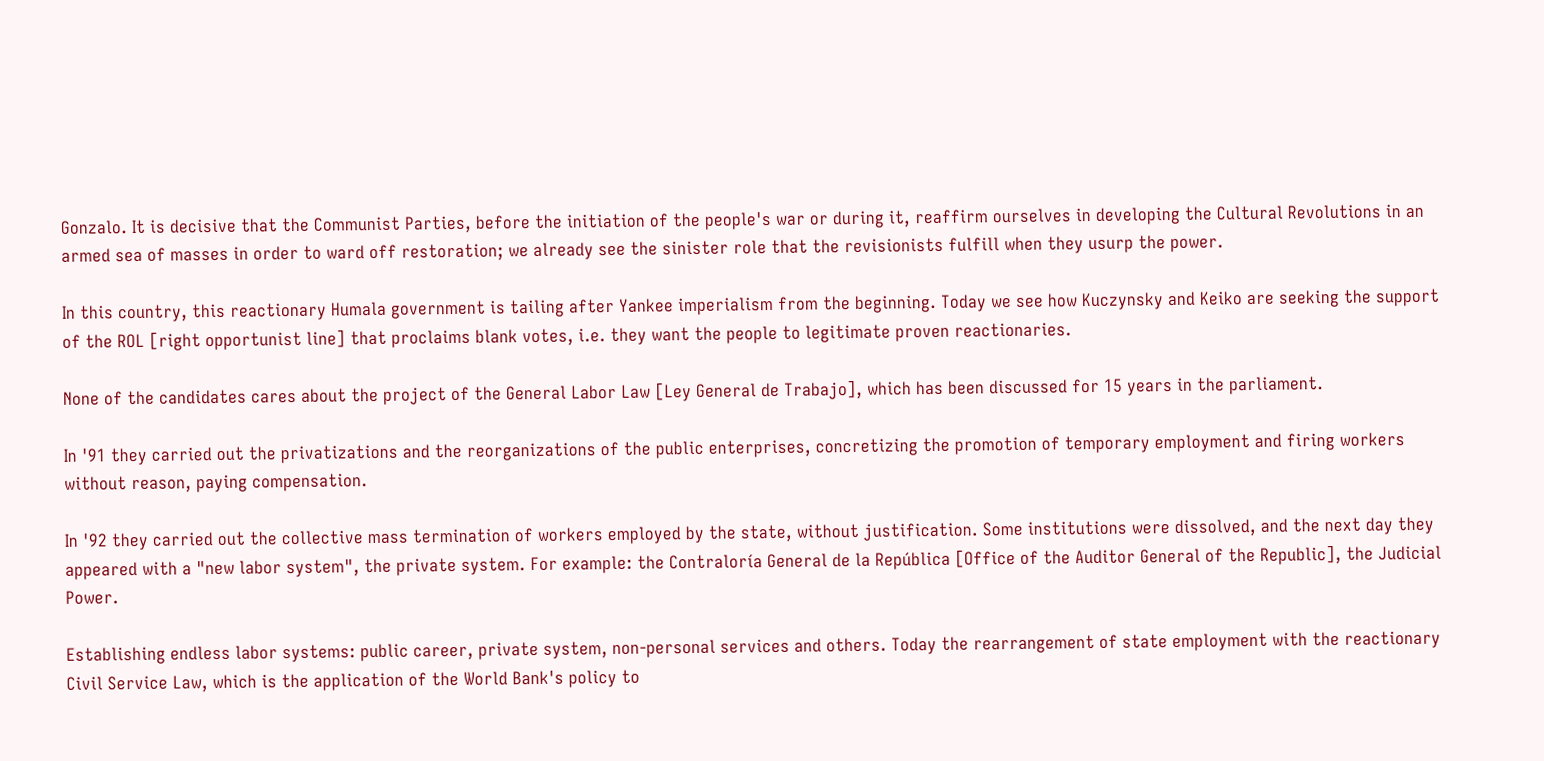Gonzalo. It is decisive that the Communist Parties, before the initiation of the people's war or during it, reaffirm ourselves in developing the Cultural Revolutions in an armed sea of masses in order to ward off restoration; we already see the sinister role that the revisionists fulfill when they usurp the power.

In this country, this reactionary Humala government is tailing after Yankee imperialism from the beginning. Today we see how Kuczynsky and Keiko are seeking the support of the ROL [right opportunist line] that proclaims blank votes, i.e. they want the people to legitimate proven reactionaries.

None of the candidates cares about the project of the General Labor Law [Ley General de Trabajo], which has been discussed for 15 years in the parliament.

In '91 they carried out the privatizations and the reorganizations of the public enterprises, concretizing the promotion of temporary employment and firing workers without reason, paying compensation.

In '92 they carried out the collective mass termination of workers employed by the state, without justification. Some institutions were dissolved, and the next day they appeared with a "new labor system", the private system. For example: the Contraloría General de la República [Office of the Auditor General of the Republic], the Judicial Power.

Establishing endless labor systems: public career, private system, non-personal services and others. Today the rearrangement of state employment with the reactionary Civil Service Law, which is the application of the World Bank's policy to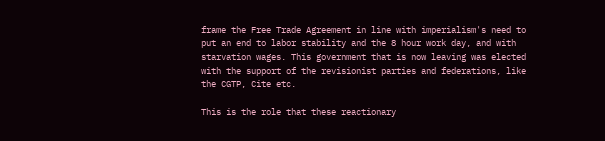frame the Free Trade Agreement in line with imperialism's need to put an end to labor stability and the 8 hour work day, and with starvation wages. This government that is now leaving was elected with the support of the revisionist parties and federations, like the CGTP, Cite etc.

This is the role that these reactionary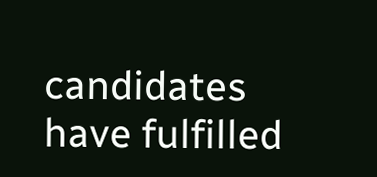candidates have fulfilled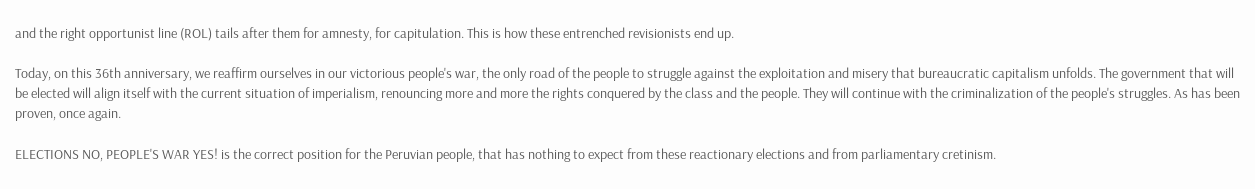and the right opportunist line (ROL) tails after them for amnesty, for capitulation. This is how these entrenched revisionists end up.

Today, on this 36th anniversary, we reaffirm ourselves in our victorious people's war, the only road of the people to struggle against the exploitation and misery that bureaucratic capitalism unfolds. The government that will be elected will align itself with the current situation of imperialism, renouncing more and more the rights conquered by the class and the people. They will continue with the criminalization of the people's struggles. As has been proven, once again.

ELECTIONS NO, PEOPLE'S WAR YES! is the correct position for the Peruvian people, that has nothing to expect from these reactionary elections and from parliamentary cretinism.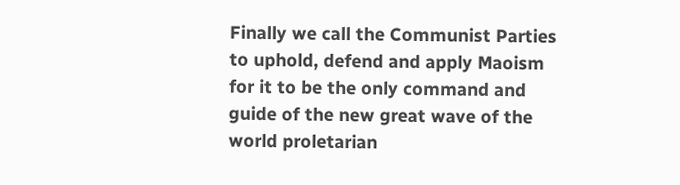Finally we call the Communist Parties to uphold, defend and apply Maoism for it to be the only command and guide of the new great wave of the world proletarian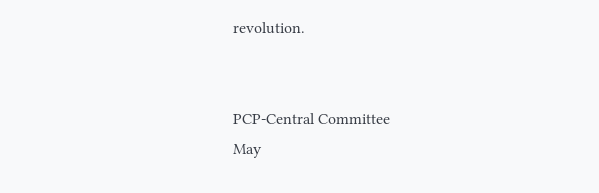revolution.


PCP-Central Committee
May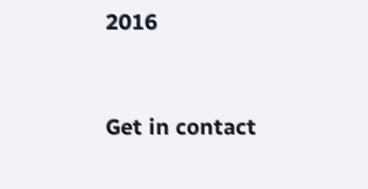2016



Get in contact